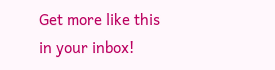Get more like this
in your inbox!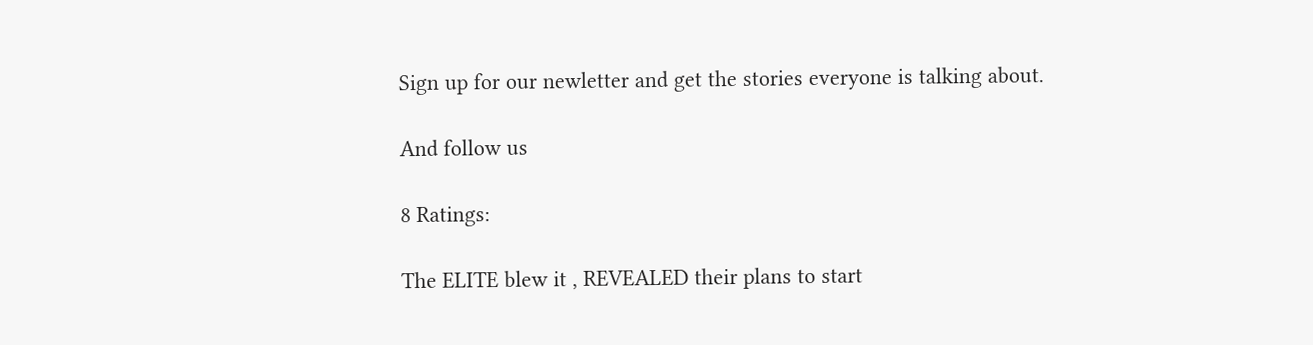Sign up for our newletter and get the stories everyone is talking about.

And follow us

8 Ratings:

The ELITE blew it , REVEALED their plans to start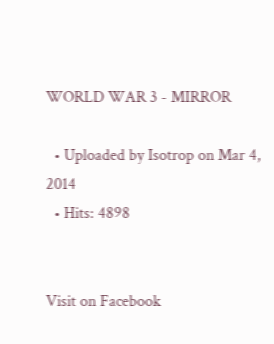WORLD WAR 3 - MIRROR

  • Uploaded by Isotrop on Mar 4, 2014
  • Hits: 4898


Visit on Facebook